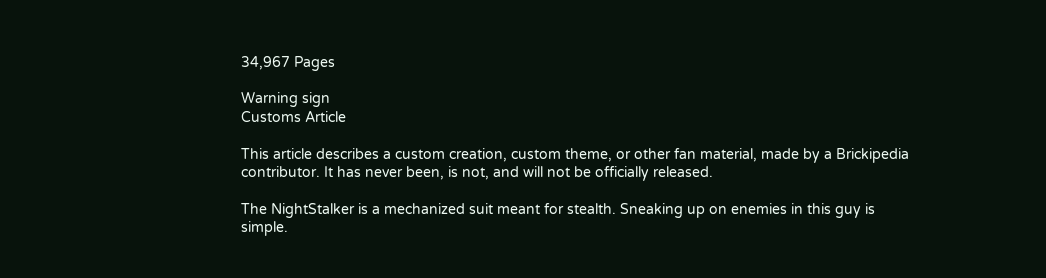34,967 Pages

Warning sign
Customs Article

This article describes a custom creation, custom theme, or other fan material, made by a Brickipedia contributor. It has never been, is not, and will not be officially released.

The NightStalker is a mechanized suit meant for stealth. Sneaking up on enemies in this guy is simple.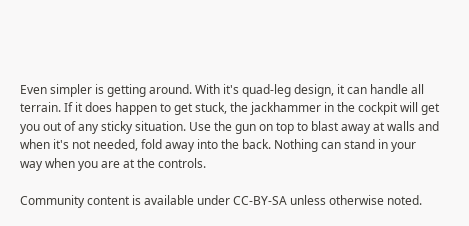Even simpler is getting around. With it's quad-leg design, it can handle all terrain. If it does happen to get stuck, the jackhammer in the cockpit will get you out of any sticky situation. Use the gun on top to blast away at walls and when it's not needed, fold away into the back. Nothing can stand in your way when you are at the controls.

Community content is available under CC-BY-SA unless otherwise noted.